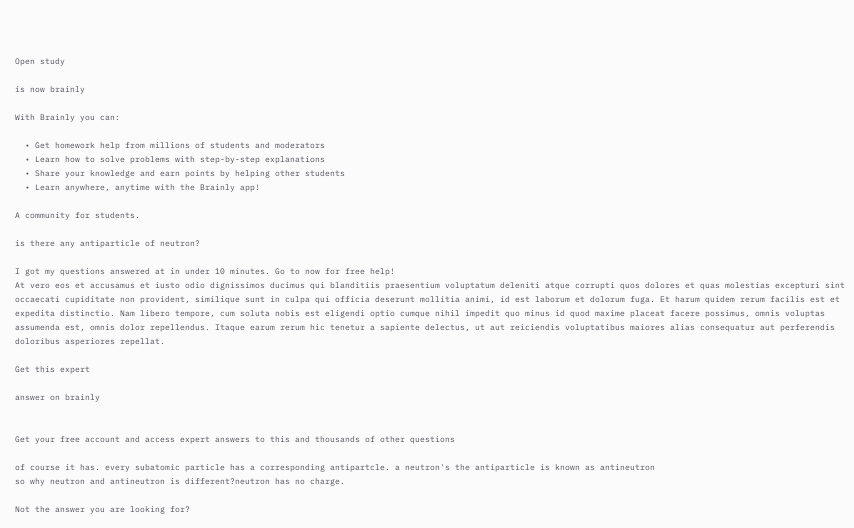Open study

is now brainly

With Brainly you can:

  • Get homework help from millions of students and moderators
  • Learn how to solve problems with step-by-step explanations
  • Share your knowledge and earn points by helping other students
  • Learn anywhere, anytime with the Brainly app!

A community for students.

is there any antiparticle of neutron?

I got my questions answered at in under 10 minutes. Go to now for free help!
At vero eos et accusamus et iusto odio dignissimos ducimus qui blanditiis praesentium voluptatum deleniti atque corrupti quos dolores et quas molestias excepturi sint occaecati cupiditate non provident, similique sunt in culpa qui officia deserunt mollitia animi, id est laborum et dolorum fuga. Et harum quidem rerum facilis est et expedita distinctio. Nam libero tempore, cum soluta nobis est eligendi optio cumque nihil impedit quo minus id quod maxime placeat facere possimus, omnis voluptas assumenda est, omnis dolor repellendus. Itaque earum rerum hic tenetur a sapiente delectus, ut aut reiciendis voluptatibus maiores alias consequatur aut perferendis doloribus asperiores repellat.

Get this expert

answer on brainly


Get your free account and access expert answers to this and thousands of other questions

of course it has. every subatomic particle has a corresponding antipartcle. a neutron's the antiparticle is known as antineutron
so why neutron and antineutron is different?neutron has no charge.

Not the answer you are looking for?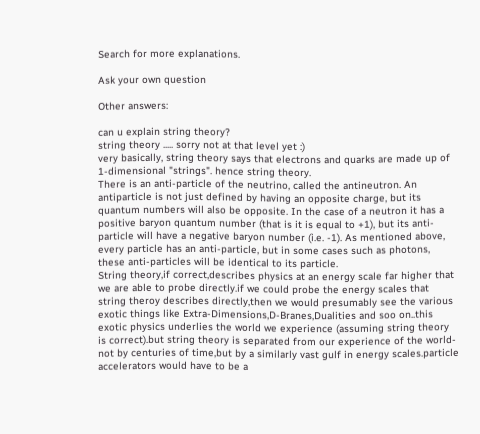Search for more explanations.

Ask your own question

Other answers:

can u explain string theory?
string theory ..... sorry not at that level yet :)
very basically, string theory says that electrons and quarks are made up of 1-dimensional "strings". hence string theory.
There is an anti-particle of the neutrino, called the antineutron. An antiparticle is not just defined by having an opposite charge, but its quantum numbers will also be opposite. In the case of a neutron it has a positive baryon quantum number (that is it is equal to +1), but its anti-particle will have a negative baryon number (i.e. -1). As mentioned above, every particle has an anti-particle, but in some cases such as photons, these anti-particles will be identical to its particle.
String theory,if correct,describes physics at an energy scale far higher that we are able to probe directly.if we could probe the energy scales that string theroy describes directly,then we would presumably see the various exotic things like Extra-Dimensions,D-Branes,Dualities and soo on..this exotic physics underlies the world we experience (assuming string theory is correct).but string theory is separated from our experience of the world-not by centuries of time,but by a similarly vast gulf in energy scales.particle accelerators would have to be a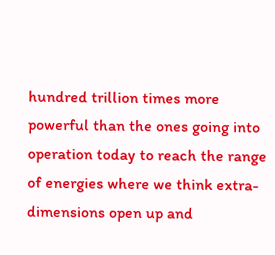hundred trillion times more powerful than the ones going into operation today to reach the range of energies where we think extra-dimensions open up and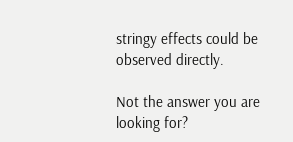stringy effects could be observed directly.

Not the answer you are looking for?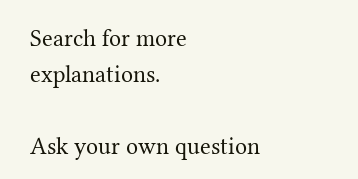Search for more explanations.

Ask your own question